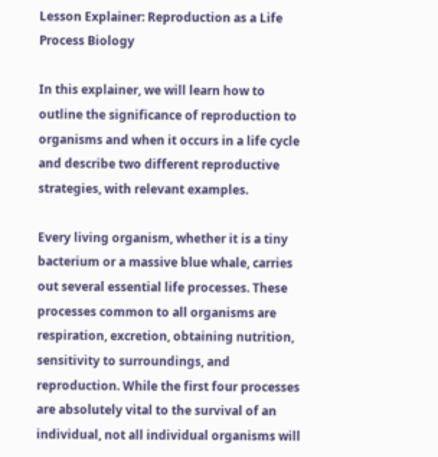Lesson Explainer: Reproduction as a Life Process Biology

In this explainer, we will learn how to outline the significance of reproduction to organisms and when it occurs in a life cycle and describe two different reproductive strategies, with relevant examples.

Every living organism, whether it is a tiny bacterium or a massive blue whale, carries out several essential life processes. These processes common to all organisms are respiration, excretion, obtaining nutrition, sensitivity to surroundings, and reproduction. While the first four processes are absolutely vital to the survival of an individual, not all individual organisms will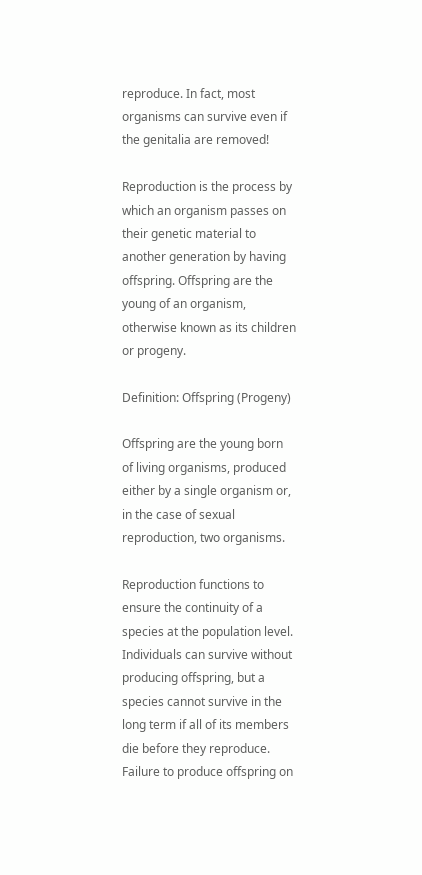reproduce. In fact, most organisms can survive even if the genitalia are removed!

Reproduction is the process by which an organism passes on their genetic material to another generation by having offspring. Offspring are the young of an organism, otherwise known as its children or progeny.

Definition: Offspring (Progeny)

Offspring are the young born of living organisms, produced either by a single organism or, in the case of sexual reproduction, two organisms.

Reproduction functions to ensure the continuity of a species at the population level. Individuals can survive without producing offspring, but a species cannot survive in the long term if all of its members die before they reproduce. Failure to produce offspring on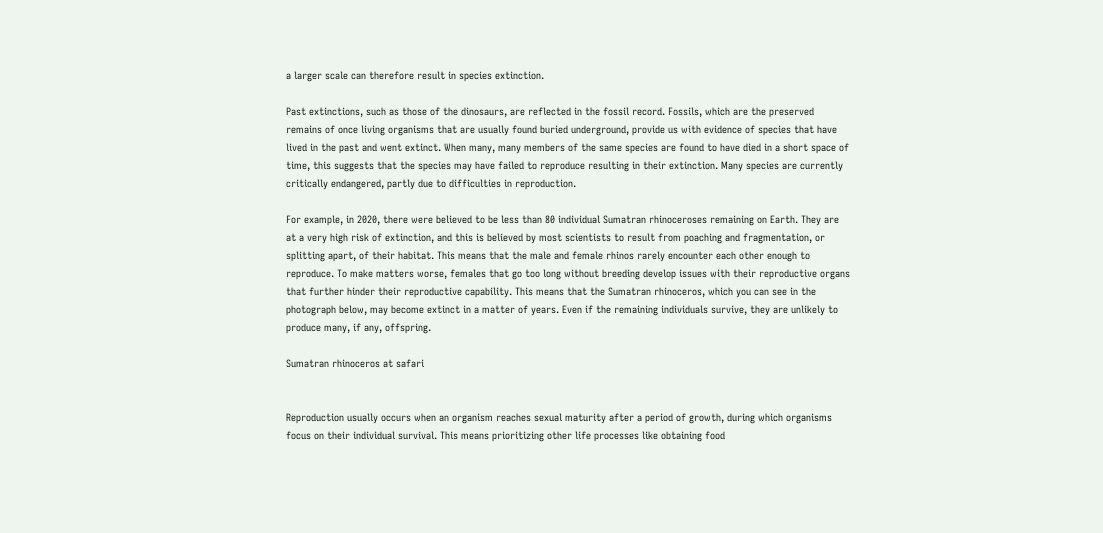a larger scale can therefore result in species extinction.

Past extinctions, such as those of the dinosaurs, are reflected in the fossil record. Fossils, which are the preserved remains of once living organisms that are usually found buried underground, provide us with evidence of species that have lived in the past and went extinct. When many, many members of the same species are found to have died in a short space of time, this suggests that the species may have failed to reproduce resulting in their extinction. Many species are currently critically endangered, partly due to difficulties in reproduction.

For example, in 2020, there were believed to be less than 80 individual Sumatran rhinoceroses remaining on Earth. They are at a very high risk of extinction, and this is believed by most scientists to result from poaching and fragmentation, or splitting apart, of their habitat. This means that the male and female rhinos rarely encounter each other enough to reproduce. To make matters worse, females that go too long without breeding develop issues with their reproductive organs that further hinder their reproductive capability. This means that the Sumatran rhinoceros, which you can see in the photograph below, may become extinct in a matter of years. Even if the remaining individuals survive, they are unlikely to produce many, if any, offspring.

Sumatran rhinoceros at safari


Reproduction usually occurs when an organism reaches sexual maturity after a period of growth, during which organisms focus on their individual survival. This means prioritizing other life processes like obtaining food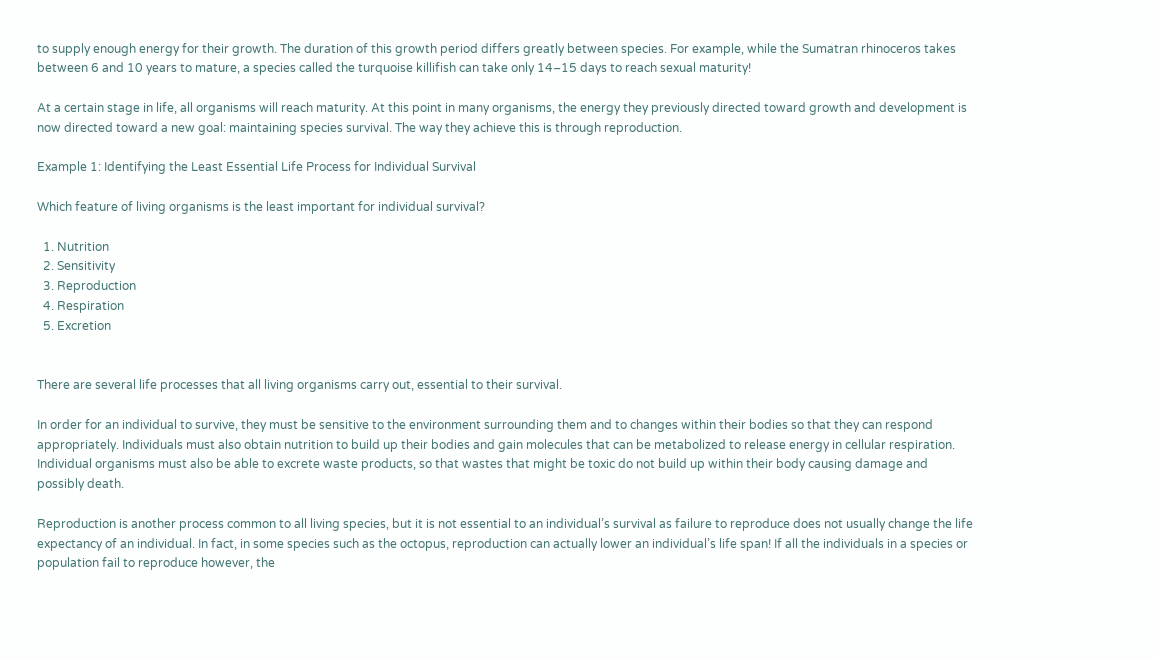to supply enough energy for their growth. The duration of this growth period differs greatly between species. For example, while the Sumatran rhinoceros takes between 6 and 10 years to mature, a species called the turquoise killifish can take only 14–15 days to reach sexual maturity!

At a certain stage in life, all organisms will reach maturity. At this point in many organisms, the energy they previously directed toward growth and development is now directed toward a new goal: maintaining species survival. The way they achieve this is through reproduction.

Example 1: Identifying the Least Essential Life Process for Individual Survival

Which feature of living organisms is the least important for individual survival?

  1. Nutrition
  2. Sensitivity
  3. Reproduction
  4. Respiration
  5. Excretion


There are several life processes that all living organisms carry out, essential to their survival.

In order for an individual to survive, they must be sensitive to the environment surrounding them and to changes within their bodies so that they can respond appropriately. Individuals must also obtain nutrition to build up their bodies and gain molecules that can be metabolized to release energy in cellular respiration. Individual organisms must also be able to excrete waste products, so that wastes that might be toxic do not build up within their body causing damage and possibly death.

Reproduction is another process common to all living species, but it is not essential to an individual’s survival as failure to reproduce does not usually change the life expectancy of an individual. In fact, in some species such as the octopus, reproduction can actually lower an individual’s life span! If all the individuals in a species or population fail to reproduce however, the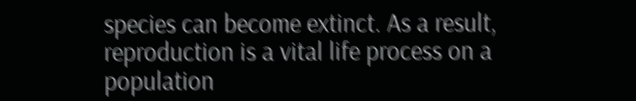species can become extinct. As a result, reproduction is a vital life process on a population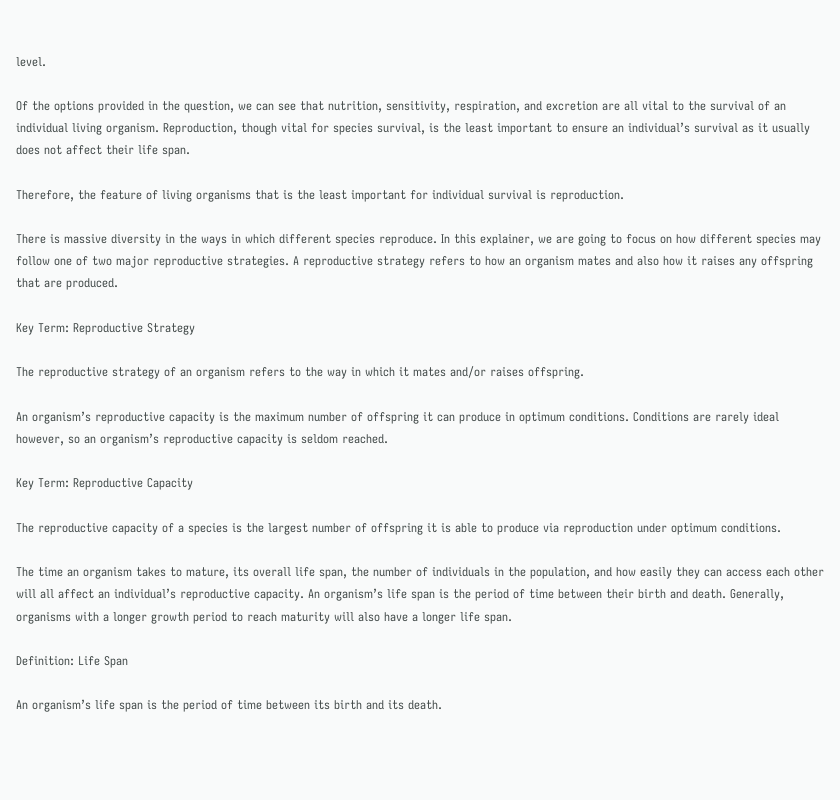level.

Of the options provided in the question, we can see that nutrition, sensitivity, respiration, and excretion are all vital to the survival of an individual living organism. Reproduction, though vital for species survival, is the least important to ensure an individual’s survival as it usually does not affect their life span.

Therefore, the feature of living organisms that is the least important for individual survival is reproduction.

There is massive diversity in the ways in which different species reproduce. In this explainer, we are going to focus on how different species may follow one of two major reproductive strategies. A reproductive strategy refers to how an organism mates and also how it raises any offspring that are produced.

Key Term: Reproductive Strategy

The reproductive strategy of an organism refers to the way in which it mates and/or raises offspring.

An organism’s reproductive capacity is the maximum number of offspring it can produce in optimum conditions. Conditions are rarely ideal however, so an organism’s reproductive capacity is seldom reached.

Key Term: Reproductive Capacity

The reproductive capacity of a species is the largest number of offspring it is able to produce via reproduction under optimum conditions.

The time an organism takes to mature, its overall life span, the number of individuals in the population, and how easily they can access each other will all affect an individual’s reproductive capacity. An organism’s life span is the period of time between their birth and death. Generally, organisms with a longer growth period to reach maturity will also have a longer life span.

Definition: Life Span

An organism’s life span is the period of time between its birth and its death.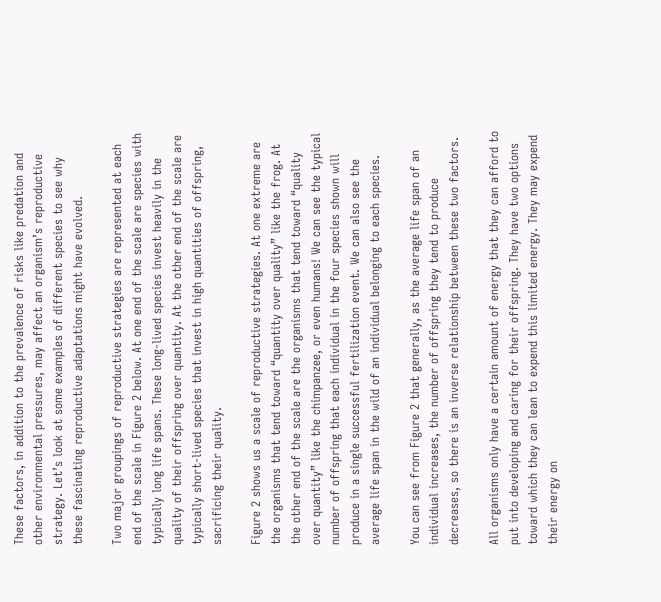These factors, in addition to the prevalence of risks like predation and other environmental pressures, may affect an organism’s reproductive strategy. Let’s look at some examples of different species to see why these fascinating reproductive adaptations might have evolved.

Two major groupings of reproductive strategies are represented at each end of the scale in Figure 2 below. At one end of the scale are species with typically long life spans. These long-lived species invest heavily in the quality of their offspring over quantity. At the other end of the scale are typically short-lived species that invest in high quantities of offspring, sacrificing their quality.

Figure 2 shows us a scale of reproductive strategies. At one extreme are the organisms that tend toward “quantity over quality” like the frog. At the other end of the scale are the organisms that tend toward “quality over quantity” like the chimpanzee, or even humans! We can see the typical number of offspring that each individual in the four species shown will produce in a single successful fertilization event. We can also see the average life span in the wild of an individual belonging to each species.

You can see from Figure 2 that generally, as the average life span of an individual increases, the number of offspring they tend to produce decreases, so there is an inverse relationship between these two factors.

All organisms only have a certain amount of energy that they can afford to put into developing and caring for their offspring. They have two options toward which they can lean to expend this limited energy. They may expend their energy on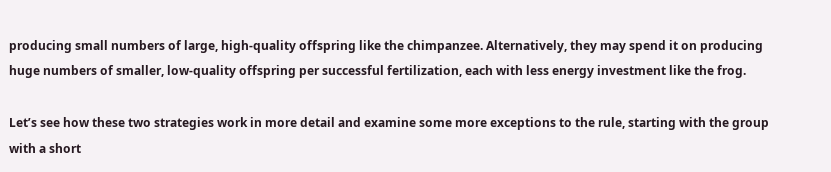producing small numbers of large, high-quality offspring like the chimpanzee. Alternatively, they may spend it on producing huge numbers of smaller, low-quality offspring per successful fertilization, each with less energy investment like the frog.

Let’s see how these two strategies work in more detail and examine some more exceptions to the rule, starting with the group with a short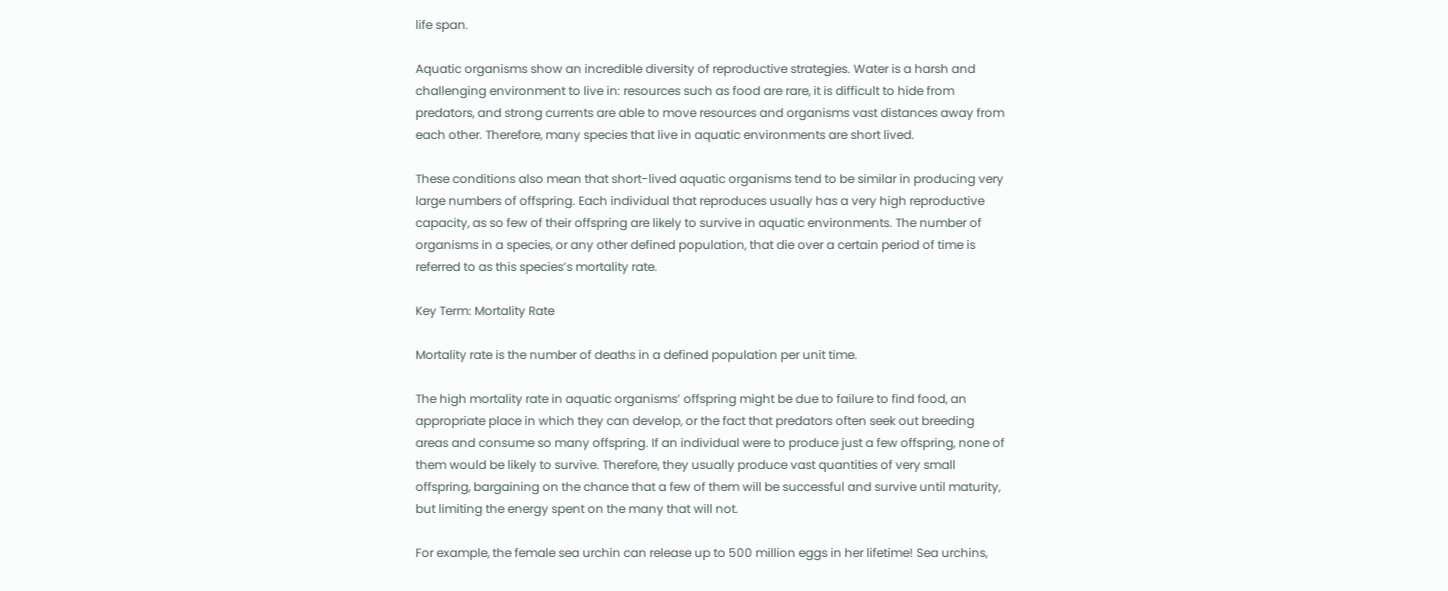life span.

Aquatic organisms show an incredible diversity of reproductive strategies. Water is a harsh and challenging environment to live in: resources such as food are rare, it is difficult to hide from predators, and strong currents are able to move resources and organisms vast distances away from each other. Therefore, many species that live in aquatic environments are short lived.

These conditions also mean that short-lived aquatic organisms tend to be similar in producing very large numbers of offspring. Each individual that reproduces usually has a very high reproductive capacity, as so few of their offspring are likely to survive in aquatic environments. The number of organisms in a species, or any other defined population, that die over a certain period of time is referred to as this species’s mortality rate.

Key Term: Mortality Rate

Mortality rate is the number of deaths in a defined population per unit time.

The high mortality rate in aquatic organisms’ offspring might be due to failure to find food, an appropriate place in which they can develop, or the fact that predators often seek out breeding areas and consume so many offspring. If an individual were to produce just a few offspring, none of them would be likely to survive. Therefore, they usually produce vast quantities of very small offspring, bargaining on the chance that a few of them will be successful and survive until maturity, but limiting the energy spent on the many that will not.

For example, the female sea urchin can release up to 500 million eggs in her lifetime! Sea urchins,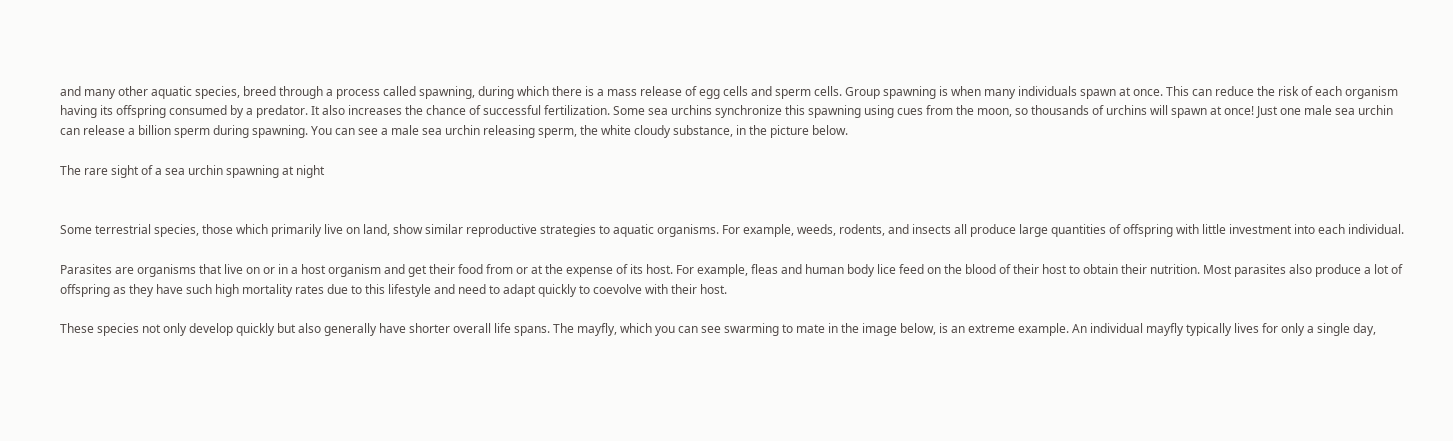and many other aquatic species, breed through a process called spawning, during which there is a mass release of egg cells and sperm cells. Group spawning is when many individuals spawn at once. This can reduce the risk of each organism having its offspring consumed by a predator. It also increases the chance of successful fertilization. Some sea urchins synchronize this spawning using cues from the moon, so thousands of urchins will spawn at once! Just one male sea urchin can release a billion sperm during spawning. You can see a male sea urchin releasing sperm, the white cloudy substance, in the picture below.

The rare sight of a sea urchin spawning at night


Some terrestrial species, those which primarily live on land, show similar reproductive strategies to aquatic organisms. For example, weeds, rodents, and insects all produce large quantities of offspring with little investment into each individual.

Parasites are organisms that live on or in a host organism and get their food from or at the expense of its host. For example, fleas and human body lice feed on the blood of their host to obtain their nutrition. Most parasites also produce a lot of offspring as they have such high mortality rates due to this lifestyle and need to adapt quickly to coevolve with their host.

These species not only develop quickly but also generally have shorter overall life spans. The mayfly, which you can see swarming to mate in the image below, is an extreme example. An individual mayfly typically lives for only a single day,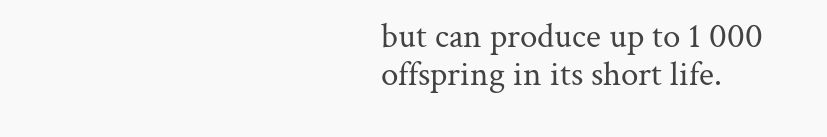but can produce up to 1 000 offspring in its short life.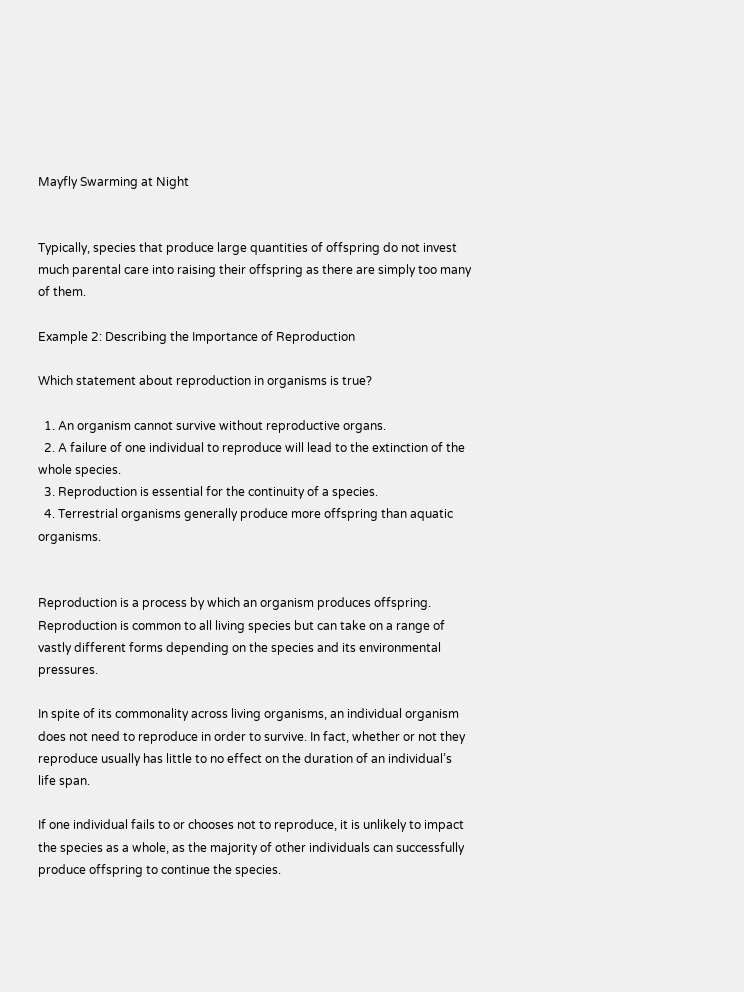Mayfly Swarming at Night


Typically, species that produce large quantities of offspring do not invest much parental care into raising their offspring as there are simply too many of them.

Example 2: Describing the Importance of Reproduction

Which statement about reproduction in organisms is true?

  1. An organism cannot survive without reproductive organs.
  2. A failure of one individual to reproduce will lead to the extinction of the whole species.
  3. Reproduction is essential for the continuity of a species.
  4. Terrestrial organisms generally produce more offspring than aquatic organisms.


Reproduction is a process by which an organism produces offspring. Reproduction is common to all living species but can take on a range of vastly different forms depending on the species and its environmental pressures.

In spite of its commonality across living organisms, an individual organism does not need to reproduce in order to survive. In fact, whether or not they reproduce usually has little to no effect on the duration of an individual’s life span.

If one individual fails to or chooses not to reproduce, it is unlikely to impact the species as a whole, as the majority of other individuals can successfully produce offspring to continue the species.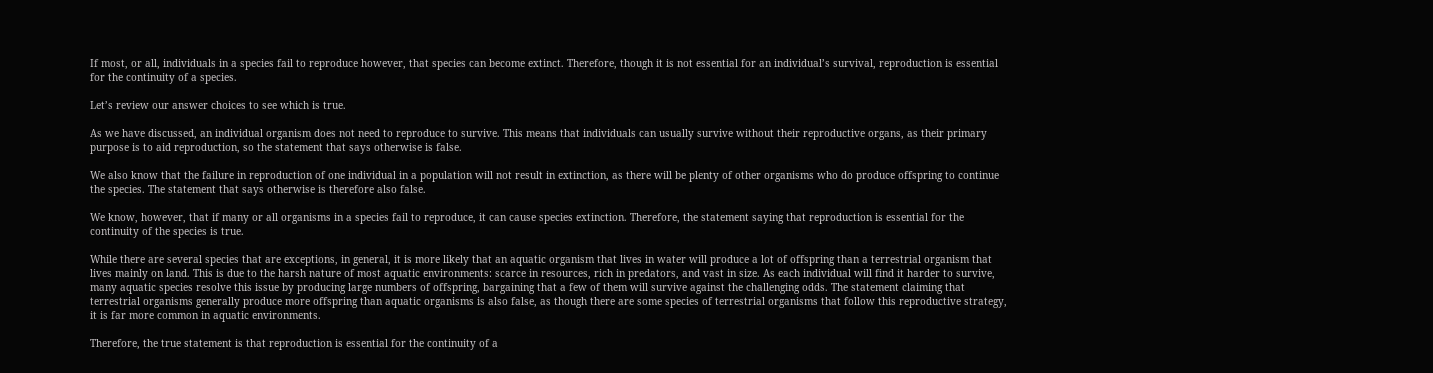If most, or all, individuals in a species fail to reproduce however, that species can become extinct. Therefore, though it is not essential for an individual’s survival, reproduction is essential for the continuity of a species.

Let’s review our answer choices to see which is true.

As we have discussed, an individual organism does not need to reproduce to survive. This means that individuals can usually survive without their reproductive organs, as their primary purpose is to aid reproduction, so the statement that says otherwise is false.

We also know that the failure in reproduction of one individual in a population will not result in extinction, as there will be plenty of other organisms who do produce offspring to continue the species. The statement that says otherwise is therefore also false.

We know, however, that if many or all organisms in a species fail to reproduce, it can cause species extinction. Therefore, the statement saying that reproduction is essential for the continuity of the species is true.

While there are several species that are exceptions, in general, it is more likely that an aquatic organism that lives in water will produce a lot of offspring than a terrestrial organism that lives mainly on land. This is due to the harsh nature of most aquatic environments: scarce in resources, rich in predators, and vast in size. As each individual will find it harder to survive, many aquatic species resolve this issue by producing large numbers of offspring, bargaining that a few of them will survive against the challenging odds. The statement claiming that terrestrial organisms generally produce more offspring than aquatic organisms is also false, as though there are some species of terrestrial organisms that follow this reproductive strategy, it is far more common in aquatic environments.

Therefore, the true statement is that reproduction is essential for the continuity of a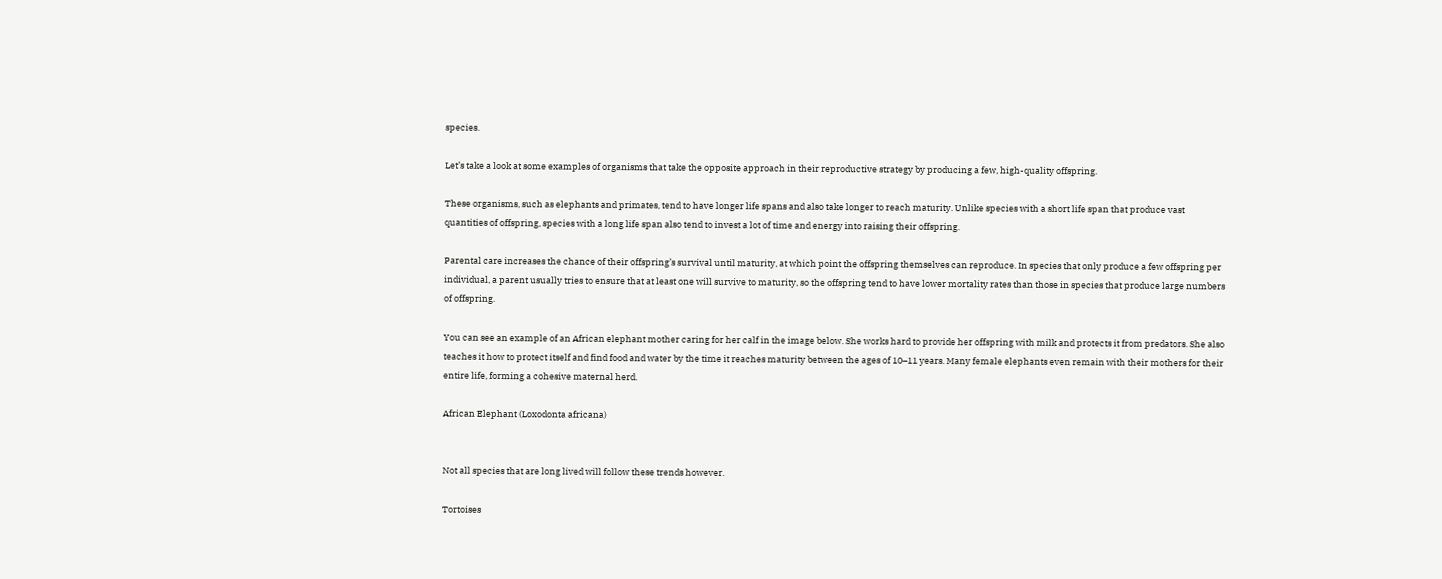species.

Let’s take a look at some examples of organisms that take the opposite approach in their reproductive strategy by producing a few, high-quality offspring.

These organisms, such as elephants and primates, tend to have longer life spans and also take longer to reach maturity. Unlike species with a short life span that produce vast quantities of offspring, species with a long life span also tend to invest a lot of time and energy into raising their offspring.

Parental care increases the chance of their offspring’s survival until maturity, at which point the offspring themselves can reproduce. In species that only produce a few offspring per individual, a parent usually tries to ensure that at least one will survive to maturity, so the offspring tend to have lower mortality rates than those in species that produce large numbers of offspring.

You can see an example of an African elephant mother caring for her calf in the image below. She works hard to provide her offspring with milk and protects it from predators. She also teaches it how to protect itself and find food and water by the time it reaches maturity between the ages of 10–11 years. Many female elephants even remain with their mothers for their entire life, forming a cohesive maternal herd.

African Elephant (Loxodonta africana)


Not all species that are long lived will follow these trends however.

Tortoises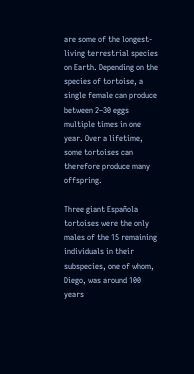are some of the longest-living terrestrial species on Earth. Depending on the species of tortoise, a single female can produce between 2–30 eggs multiple times in one year. Over a lifetime, some tortoises can therefore produce many offspring.

Three giant Española tortoises were the only males of the 15 remaining individuals in their subspecies, one of whom, Diego, was around 100 years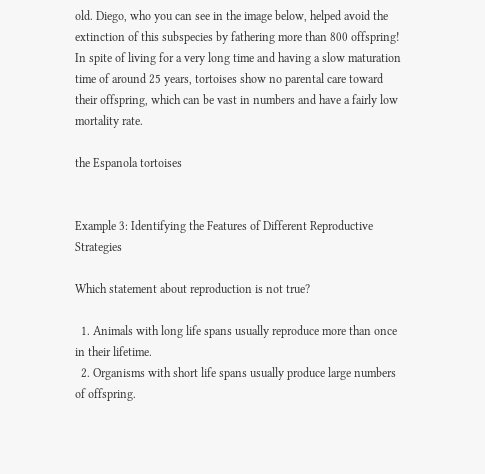old. Diego, who you can see in the image below, helped avoid the extinction of this subspecies by fathering more than 800 offspring! In spite of living for a very long time and having a slow maturation time of around 25 years, tortoises show no parental care toward their offspring, which can be vast in numbers and have a fairly low mortality rate.

the Espanola tortoises


Example 3: Identifying the Features of Different Reproductive Strategies

Which statement about reproduction is not true?

  1. Animals with long life spans usually reproduce more than once in their lifetime.
  2. Organisms with short life spans usually produce large numbers of offspring.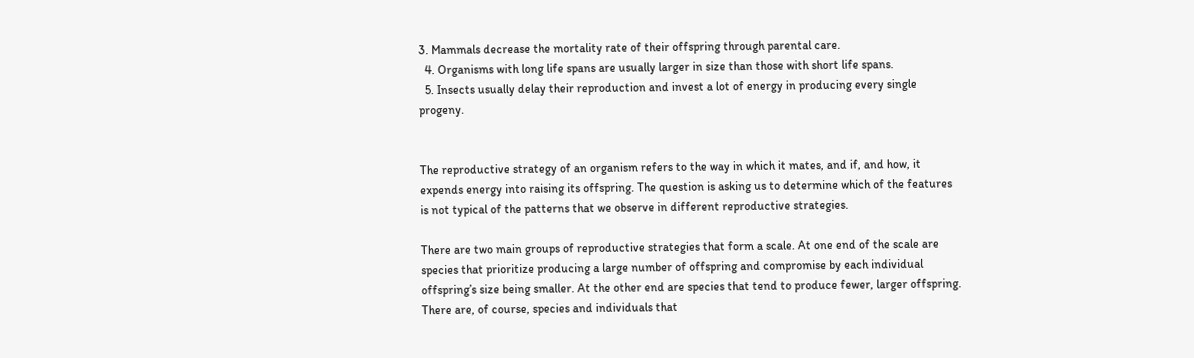3. Mammals decrease the mortality rate of their offspring through parental care.
  4. Organisms with long life spans are usually larger in size than those with short life spans.
  5. Insects usually delay their reproduction and invest a lot of energy in producing every single progeny.


The reproductive strategy of an organism refers to the way in which it mates, and if, and how, it expends energy into raising its offspring. The question is asking us to determine which of the features is not typical of the patterns that we observe in different reproductive strategies.

There are two main groups of reproductive strategies that form a scale. At one end of the scale are species that prioritize producing a large number of offspring and compromise by each individual offspring’s size being smaller. At the other end are species that tend to produce fewer, larger offspring. There are, of course, species and individuals that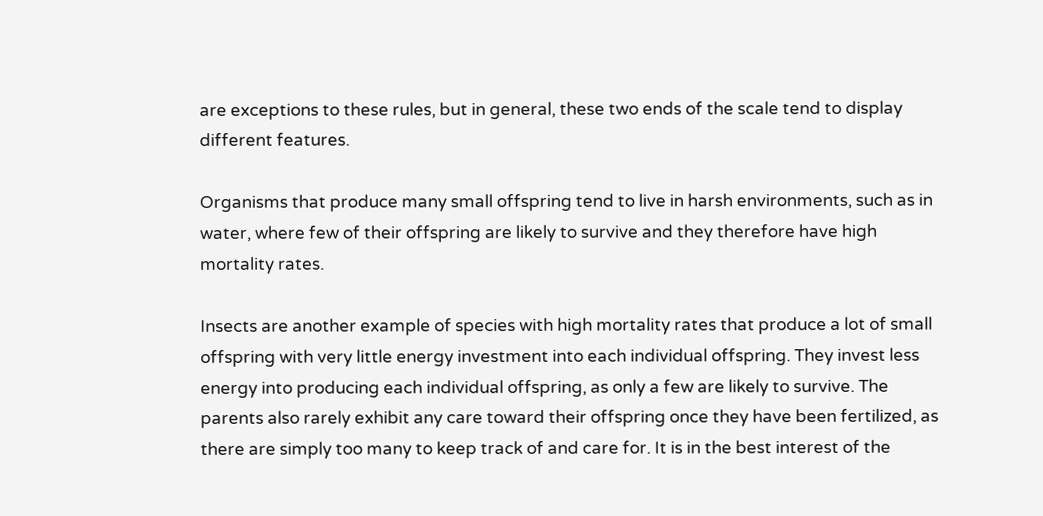are exceptions to these rules, but in general, these two ends of the scale tend to display different features.

Organisms that produce many small offspring tend to live in harsh environments, such as in water, where few of their offspring are likely to survive and they therefore have high mortality rates.

Insects are another example of species with high mortality rates that produce a lot of small offspring with very little energy investment into each individual offspring. They invest less energy into producing each individual offspring, as only a few are likely to survive. The parents also rarely exhibit any care toward their offspring once they have been fertilized, as there are simply too many to keep track of and care for. It is in the best interest of the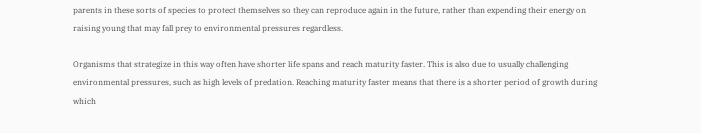parents in these sorts of species to protect themselves so they can reproduce again in the future, rather than expending their energy on raising young that may fall prey to environmental pressures regardless.

Organisms that strategize in this way often have shorter life spans and reach maturity faster. This is also due to usually challenging environmental pressures, such as high levels of predation. Reaching maturity faster means that there is a shorter period of growth during which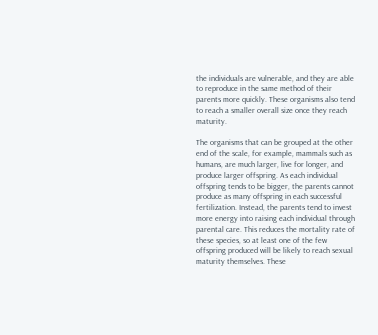the individuals are vulnerable, and they are able to reproduce in the same method of their parents more quickly. These organisms also tend to reach a smaller overall size once they reach maturity.

The organisms that can be grouped at the other end of the scale, for example, mammals such as humans, are much larger, live for longer, and produce larger offspring. As each individual offspring tends to be bigger, the parents cannot produce as many offspring in each successful fertilization. Instead, the parents tend to invest more energy into raising each individual through parental care. This reduces the mortality rate of these species, so at least one of the few offspring produced will be likely to reach sexual maturity themselves. These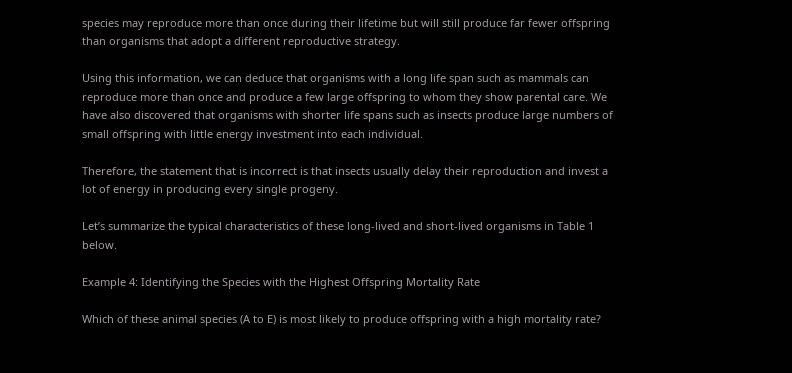species may reproduce more than once during their lifetime but will still produce far fewer offspring than organisms that adopt a different reproductive strategy.

Using this information, we can deduce that organisms with a long life span such as mammals can reproduce more than once and produce a few large offspring to whom they show parental care. We have also discovered that organisms with shorter life spans such as insects produce large numbers of small offspring with little energy investment into each individual.

Therefore, the statement that is incorrect is that insects usually delay their reproduction and invest a lot of energy in producing every single progeny.

Let’s summarize the typical characteristics of these long-lived and short-lived organisms in Table 1 below.

Example 4: Identifying the Species with the Highest Offspring Mortality Rate

Which of these animal species (A to E) is most likely to produce offspring with a high mortality rate?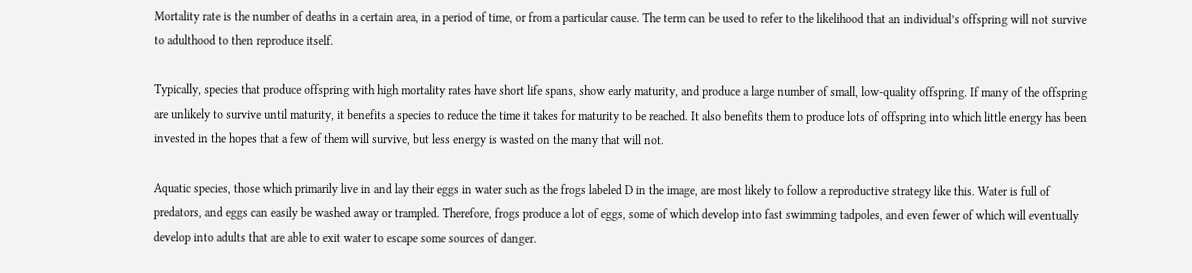Mortality rate is the number of deaths in a certain area, in a period of time, or from a particular cause. The term can be used to refer to the likelihood that an individual’s offspring will not survive to adulthood to then reproduce itself.

Typically, species that produce offspring with high mortality rates have short life spans, show early maturity, and produce a large number of small, low-quality offspring. If many of the offspring are unlikely to survive until maturity, it benefits a species to reduce the time it takes for maturity to be reached. It also benefits them to produce lots of offspring into which little energy has been invested in the hopes that a few of them will survive, but less energy is wasted on the many that will not.

Aquatic species, those which primarily live in and lay their eggs in water such as the frogs labeled D in the image, are most likely to follow a reproductive strategy like this. Water is full of predators, and eggs can easily be washed away or trampled. Therefore, frogs produce a lot of eggs, some of which develop into fast swimming tadpoles, and even fewer of which will eventually develop into adults that are able to exit water to escape some sources of danger.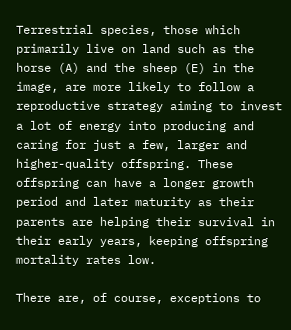Terrestrial species, those which primarily live on land such as the horse (A) and the sheep (E) in the image, are more likely to follow a reproductive strategy aiming to invest a lot of energy into producing and caring for just a few, larger and higher-quality offspring. These offspring can have a longer growth period and later maturity as their parents are helping their survival in their early years, keeping offspring mortality rates low.

There are, of course, exceptions to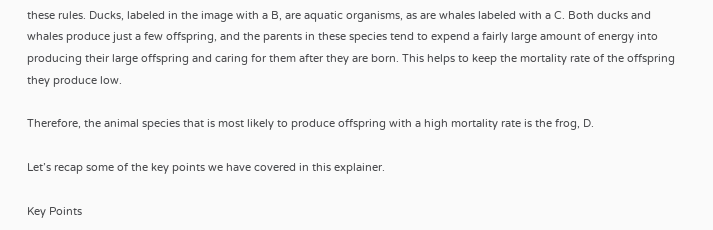these rules. Ducks, labeled in the image with a B, are aquatic organisms, as are whales labeled with a C. Both ducks and whales produce just a few offspring, and the parents in these species tend to expend a fairly large amount of energy into producing their large offspring and caring for them after they are born. This helps to keep the mortality rate of the offspring they produce low.

Therefore, the animal species that is most likely to produce offspring with a high mortality rate is the frog, D.

Let’s recap some of the key points we have covered in this explainer.

Key Points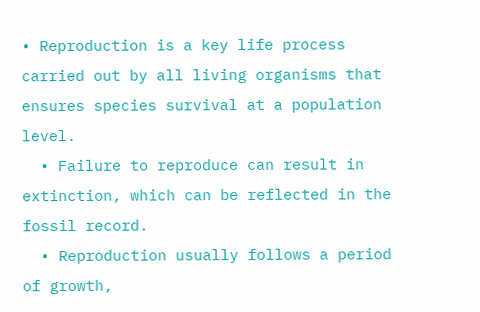• Reproduction is a key life process carried out by all living organisms that ensures species survival at a population level.
  • Failure to reproduce can result in extinction, which can be reflected in the fossil record.
  • Reproduction usually follows a period of growth,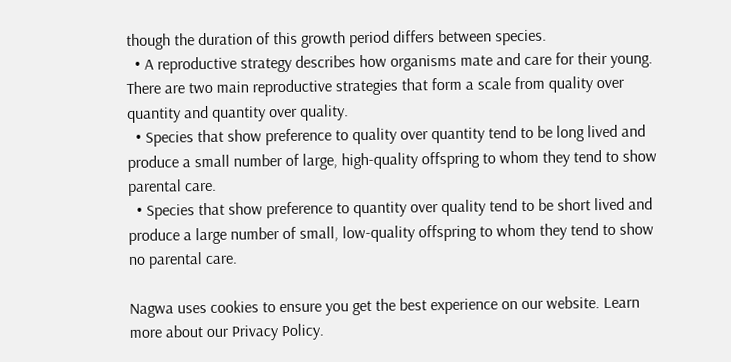though the duration of this growth period differs between species.
  • A reproductive strategy describes how organisms mate and care for their young. There are two main reproductive strategies that form a scale from quality over quantity and quantity over quality.
  • Species that show preference to quality over quantity tend to be long lived and produce a small number of large, high-quality offspring to whom they tend to show parental care.
  • Species that show preference to quantity over quality tend to be short lived and produce a large number of small, low-quality offspring to whom they tend to show no parental care.

Nagwa uses cookies to ensure you get the best experience on our website. Learn more about our Privacy Policy.